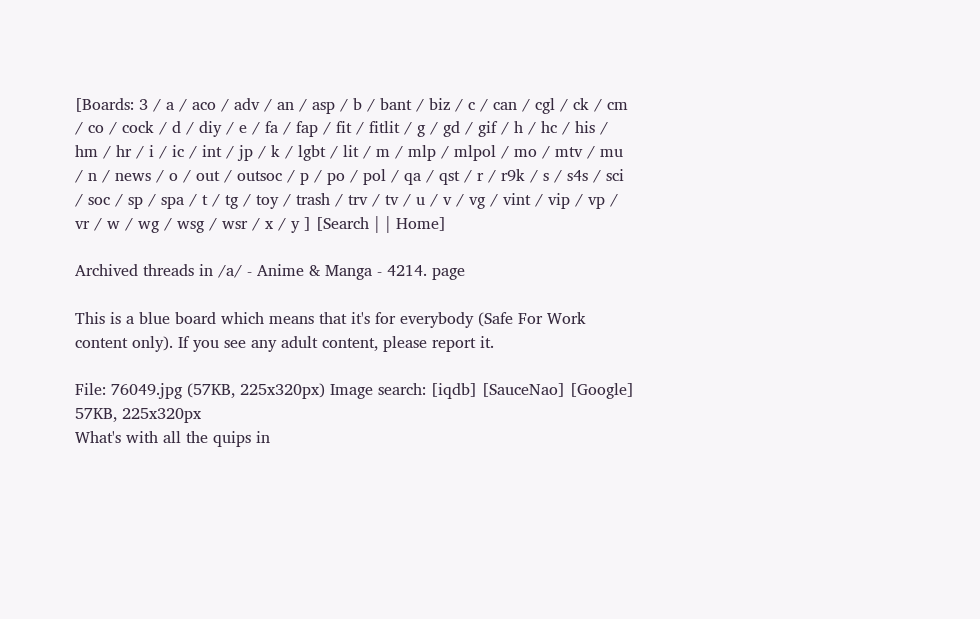[Boards: 3 / a / aco / adv / an / asp / b / bant / biz / c / can / cgl / ck / cm / co / cock / d / diy / e / fa / fap / fit / fitlit / g / gd / gif / h / hc / his / hm / hr / i / ic / int / jp / k / lgbt / lit / m / mlp / mlpol / mo / mtv / mu / n / news / o / out / outsoc / p / po / pol / qa / qst / r / r9k / s / s4s / sci / soc / sp / spa / t / tg / toy / trash / trv / tv / u / v / vg / vint / vip / vp / vr / w / wg / wsg / wsr / x / y ] [Search | | Home]

Archived threads in /a/ - Anime & Manga - 4214. page

This is a blue board which means that it's for everybody (Safe For Work content only). If you see any adult content, please report it.

File: 76049.jpg (57KB, 225x320px) Image search: [iqdb] [SauceNao] [Google]
57KB, 225x320px
What's with all the quips in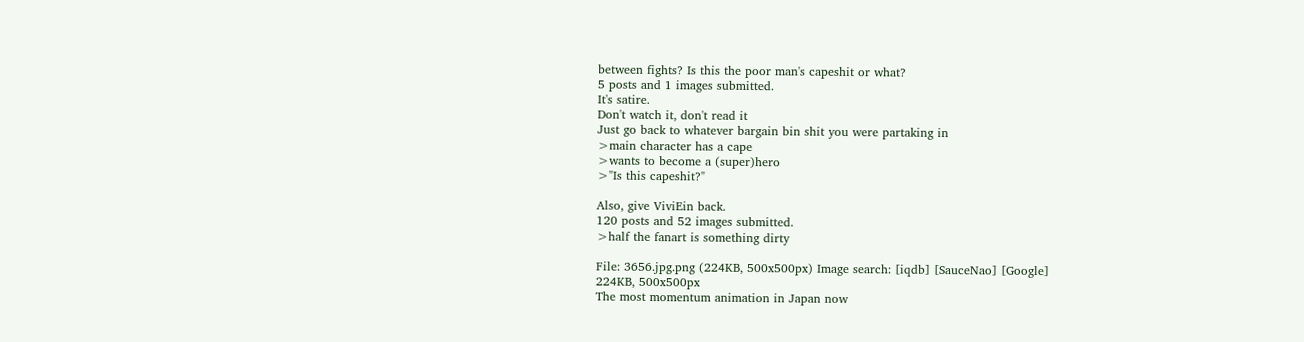between fights? Is this the poor man's capeshit or what?
5 posts and 1 images submitted.
It's satire.
Don't watch it, don't read it
Just go back to whatever bargain bin shit you were partaking in
>main character has a cape
>wants to become a (super)hero
>"Is this capeshit?"

Also, give ViviEin back.
120 posts and 52 images submitted.
>half the fanart is something dirty

File: 3656.jpg.png (224KB, 500x500px) Image search: [iqdb] [SauceNao] [Google]
224KB, 500x500px
The most momentum animation in Japan now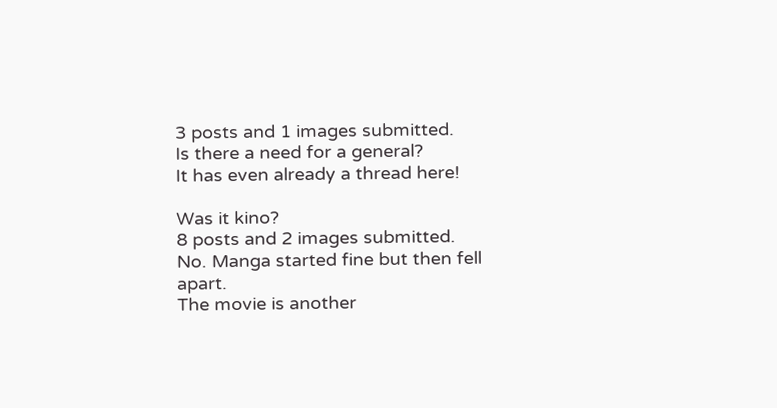3 posts and 1 images submitted.
Is there a need for a general?
It has even already a thread here!

Was it kino?
8 posts and 2 images submitted.
No. Manga started fine but then fell apart.
The movie is another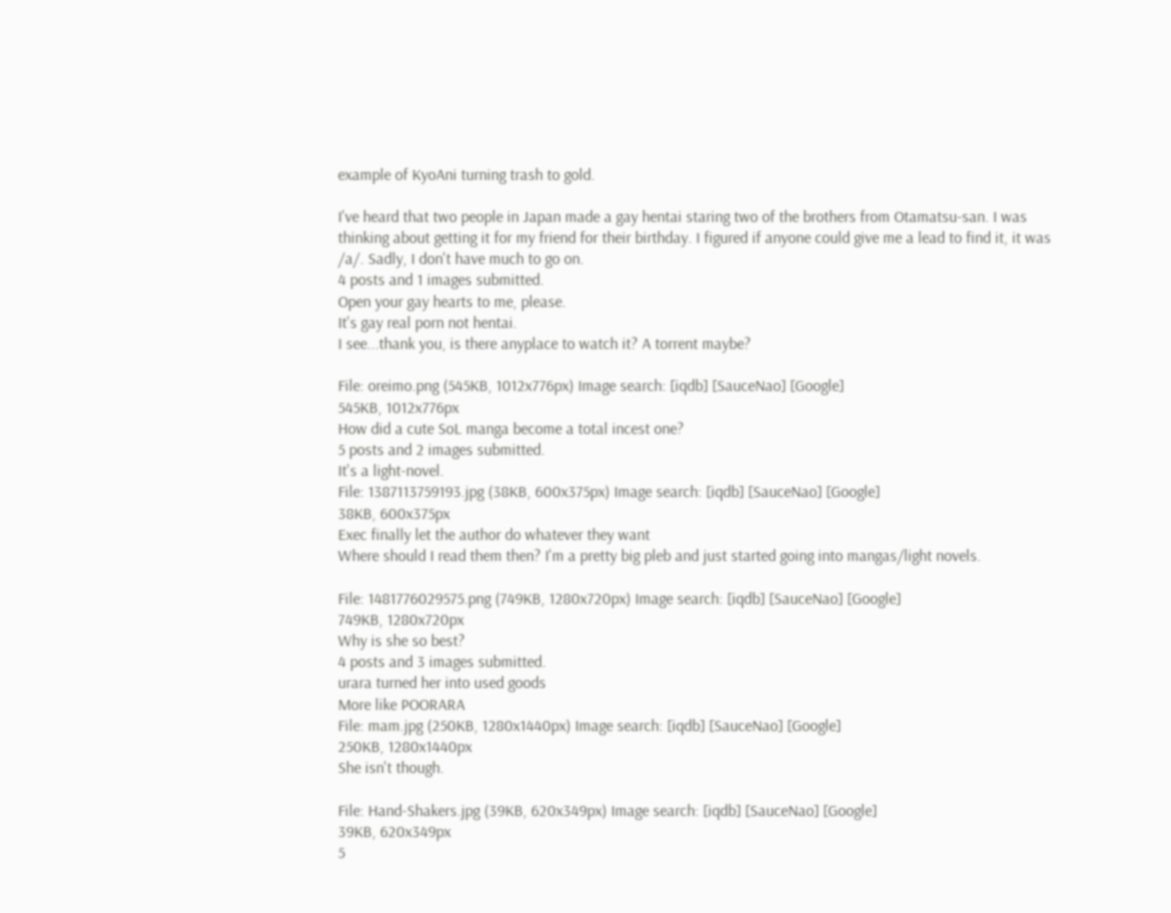example of KyoAni turning trash to gold.

I've heard that two people in Japan made a gay hentai staring two of the brothers from Otamatsu-san. I was thinking about getting it for my friend for their birthday. I figured if anyone could give me a lead to find it, it was /a/. Sadly, I don't have much to go on.
4 posts and 1 images submitted.
Open your gay hearts to me, please.
It's gay real porn not hentai.
I see...thank you, is there anyplace to watch it? A torrent maybe?

File: oreimo.png (545KB, 1012x776px) Image search: [iqdb] [SauceNao] [Google]
545KB, 1012x776px
How did a cute SoL manga become a total incest one?
5 posts and 2 images submitted.
It's a light-novel.
File: 1387113759193.jpg (38KB, 600x375px) Image search: [iqdb] [SauceNao] [Google]
38KB, 600x375px
Exec finally let the author do whatever they want
Where should I read them then? I'm a pretty big pleb and just started going into mangas/light novels.

File: 1481776029575.png (749KB, 1280x720px) Image search: [iqdb] [SauceNao] [Google]
749KB, 1280x720px
Why is she so best?
4 posts and 3 images submitted.
urara turned her into used goods
More like POORARA
File: mam.jpg (250KB, 1280x1440px) Image search: [iqdb] [SauceNao] [Google]
250KB, 1280x1440px
She isn't though.

File: Hand-Shakers.jpg (39KB, 620x349px) Image search: [iqdb] [SauceNao] [Google]
39KB, 620x349px
5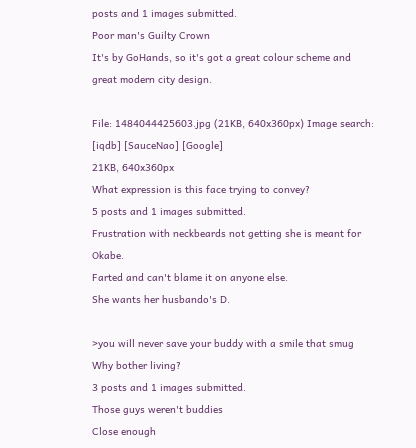posts and 1 images submitted.
Poor man's Guilty Crown
It's by GoHands, so it's got a great colour scheme and great modern city design.

File: 1484044425603.jpg (21KB, 640x360px) Image search: [iqdb] [SauceNao] [Google]
21KB, 640x360px
What expression is this face trying to convey?
5 posts and 1 images submitted.
Frustration with neckbeards not getting she is meant for Okabe.
Farted and can't blame it on anyone else.
She wants her husbando's D.

>you will never save your buddy with a smile that smug
Why bother living?
3 posts and 1 images submitted.
Those guys weren't buddies
Close enough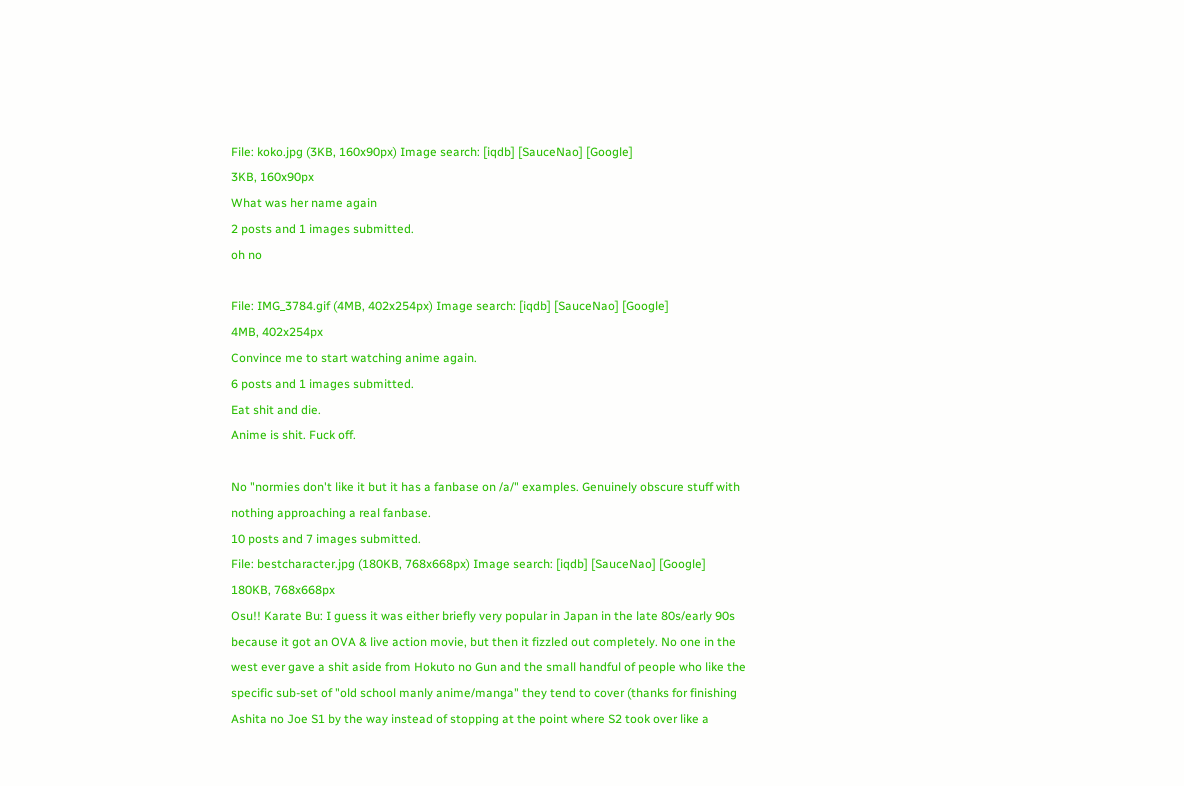File: koko.jpg (3KB, 160x90px) Image search: [iqdb] [SauceNao] [Google]
3KB, 160x90px
What was her name again
2 posts and 1 images submitted.
oh no

File: IMG_3784.gif (4MB, 402x254px) Image search: [iqdb] [SauceNao] [Google]
4MB, 402x254px
Convince me to start watching anime again.
6 posts and 1 images submitted.
Eat shit and die.
Anime is shit. Fuck off.

No "normies don't like it but it has a fanbase on /a/" examples. Genuinely obscure stuff with nothing approaching a real fanbase.
10 posts and 7 images submitted.
File: bestcharacter.jpg (180KB, 768x668px) Image search: [iqdb] [SauceNao] [Google]
180KB, 768x668px
Osu!! Karate Bu: I guess it was either briefly very popular in Japan in the late 80s/early 90s because it got an OVA & live action movie, but then it fizzled out completely. No one in the west ever gave a shit aside from Hokuto no Gun and the small handful of people who like the specific sub-set of "old school manly anime/manga" they tend to cover (thanks for finishing Ashita no Joe S1 by the way instead of stopping at the point where S2 took over like a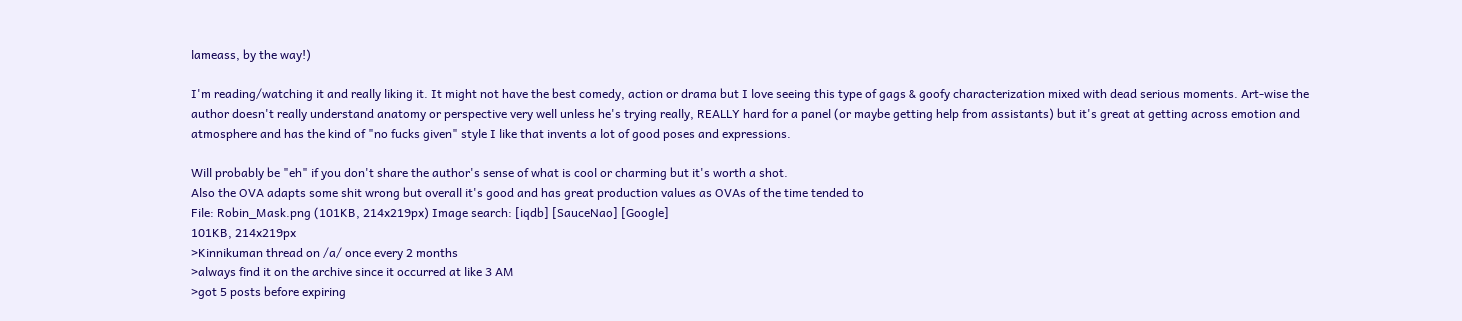lameass, by the way!)

I'm reading/watching it and really liking it. It might not have the best comedy, action or drama but I love seeing this type of gags & goofy characterization mixed with dead serious moments. Art-wise the author doesn't really understand anatomy or perspective very well unless he's trying really, REALLY hard for a panel (or maybe getting help from assistants) but it's great at getting across emotion and atmosphere and has the kind of "no fucks given" style I like that invents a lot of good poses and expressions.

Will probably be "eh" if you don't share the author's sense of what is cool or charming but it's worth a shot.
Also the OVA adapts some shit wrong but overall it's good and has great production values as OVAs of the time tended to
File: Robin_Mask.png (101KB, 214x219px) Image search: [iqdb] [SauceNao] [Google]
101KB, 214x219px
>Kinnikuman thread on /a/ once every 2 months
>always find it on the archive since it occurred at like 3 AM
>got 5 posts before expiring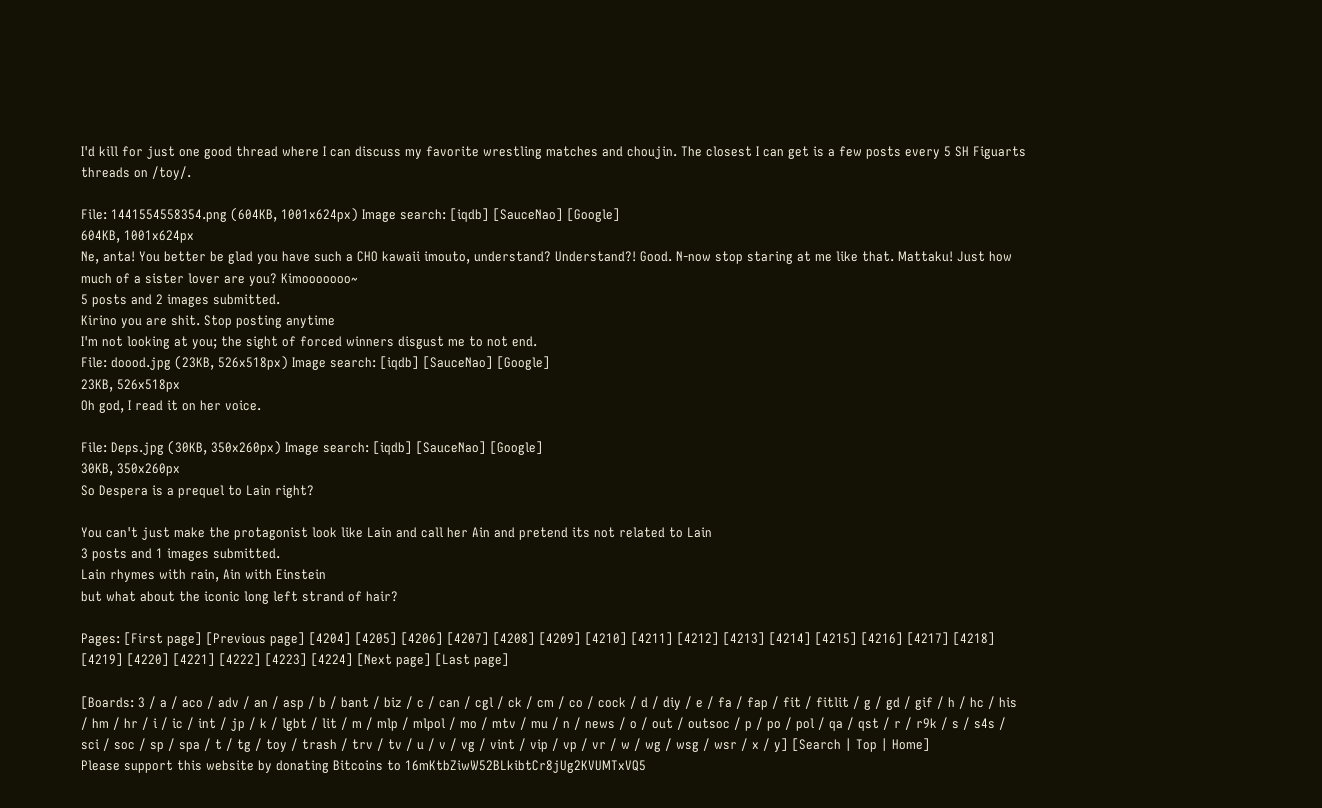I'd kill for just one good thread where I can discuss my favorite wrestling matches and choujin. The closest I can get is a few posts every 5 SH Figuarts threads on /toy/.

File: 1441554558354.png (604KB, 1001x624px) Image search: [iqdb] [SauceNao] [Google]
604KB, 1001x624px
Ne, anta! You better be glad you have such a CHO kawaii imouto, understand? Understand?! Good. N-now stop staring at me like that. Mattaku! Just how much of a sister lover are you? Kimooooooo~
5 posts and 2 images submitted.
Kirino you are shit. Stop posting anytime
I'm not looking at you; the sight of forced winners disgust me to not end.
File: doood.jpg (23KB, 526x518px) Image search: [iqdb] [SauceNao] [Google]
23KB, 526x518px
Oh god, I read it on her voice.

File: Deps.jpg (30KB, 350x260px) Image search: [iqdb] [SauceNao] [Google]
30KB, 350x260px
So Despera is a prequel to Lain right?

You can't just make the protagonist look like Lain and call her Ain and pretend its not related to Lain
3 posts and 1 images submitted.
Lain rhymes with rain, Ain with Einstein
but what about the iconic long left strand of hair?

Pages: [First page] [Previous page] [4204] [4205] [4206] [4207] [4208] [4209] [4210] [4211] [4212] [4213] [4214] [4215] [4216] [4217] [4218] [4219] [4220] [4221] [4222] [4223] [4224] [Next page] [Last page]

[Boards: 3 / a / aco / adv / an / asp / b / bant / biz / c / can / cgl / ck / cm / co / cock / d / diy / e / fa / fap / fit / fitlit / g / gd / gif / h / hc / his / hm / hr / i / ic / int / jp / k / lgbt / lit / m / mlp / mlpol / mo / mtv / mu / n / news / o / out / outsoc / p / po / pol / qa / qst / r / r9k / s / s4s / sci / soc / sp / spa / t / tg / toy / trash / trv / tv / u / v / vg / vint / vip / vp / vr / w / wg / wsg / wsr / x / y] [Search | Top | Home]
Please support this website by donating Bitcoins to 16mKtbZiwW52BLkibtCr8jUg2KVUMTxVQ5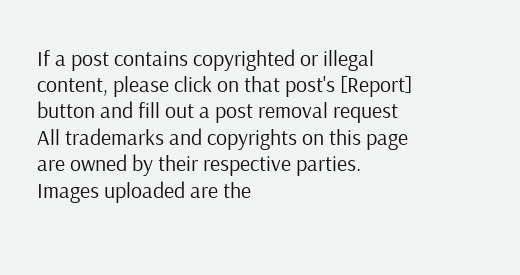If a post contains copyrighted or illegal content, please click on that post's [Report] button and fill out a post removal request
All trademarks and copyrights on this page are owned by their respective parties. Images uploaded are the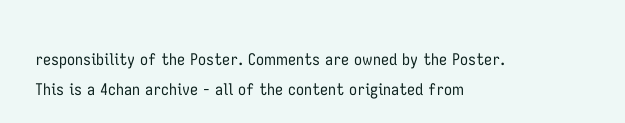responsibility of the Poster. Comments are owned by the Poster.
This is a 4chan archive - all of the content originated from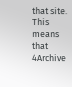that site. This means that 4Archive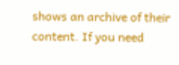shows an archive of their content. If you need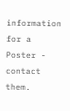information for a Poster - contact them.